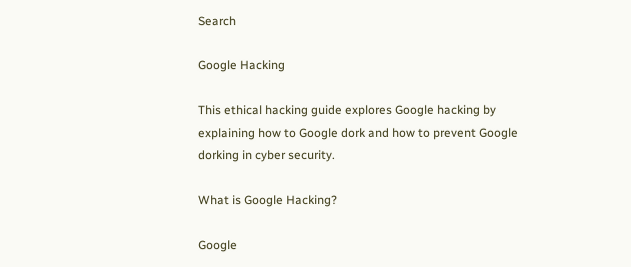Search

Google Hacking

This ethical hacking guide explores Google hacking by explaining how to Google dork and how to prevent Google dorking in cyber security.

What is Google Hacking?

Google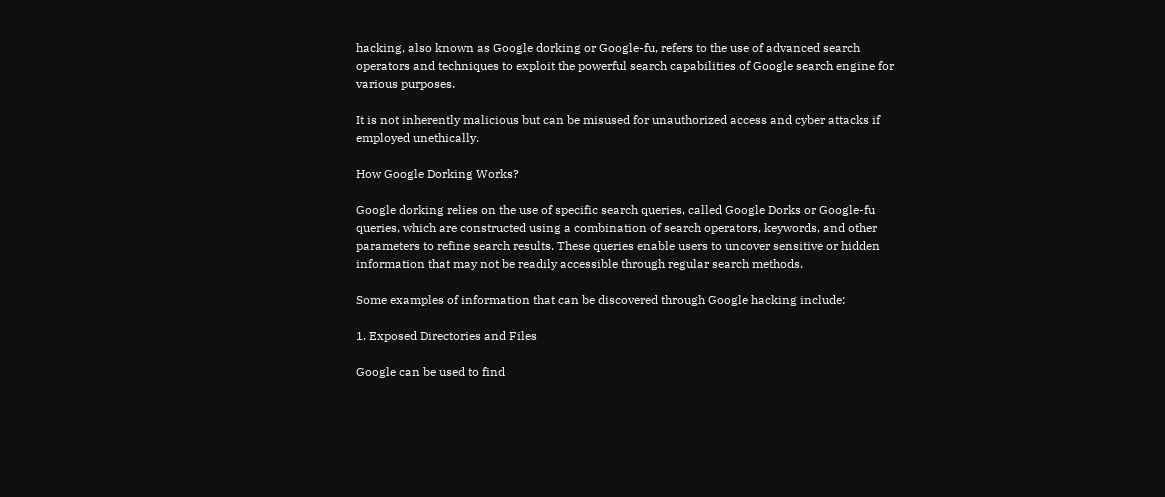hacking, also known as Google dorking or Google-fu, refers to the use of advanced search operators and techniques to exploit the powerful search capabilities of Google search engine for various purposes.

It is not inherently malicious but can be misused for unauthorized access and cyber attacks if employed unethically.

How Google Dorking Works?

Google dorking relies on the use of specific search queries, called Google Dorks or Google-fu queries, which are constructed using a combination of search operators, keywords, and other parameters to refine search results. These queries enable users to uncover sensitive or hidden information that may not be readily accessible through regular search methods.

Some examples of information that can be discovered through Google hacking include:

1. Exposed Directories and Files

Google can be used to find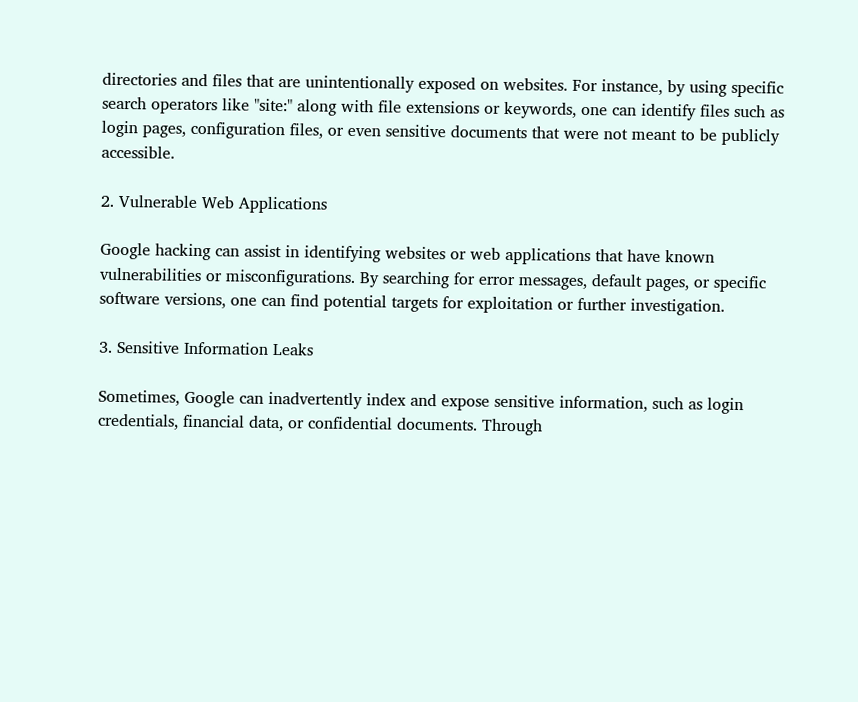directories and files that are unintentionally exposed on websites. For instance, by using specific search operators like "site:" along with file extensions or keywords, one can identify files such as login pages, configuration files, or even sensitive documents that were not meant to be publicly accessible.

2. Vulnerable Web Applications

Google hacking can assist in identifying websites or web applications that have known vulnerabilities or misconfigurations. By searching for error messages, default pages, or specific software versions, one can find potential targets for exploitation or further investigation.

3. Sensitive Information Leaks

Sometimes, Google can inadvertently index and expose sensitive information, such as login credentials, financial data, or confidential documents. Through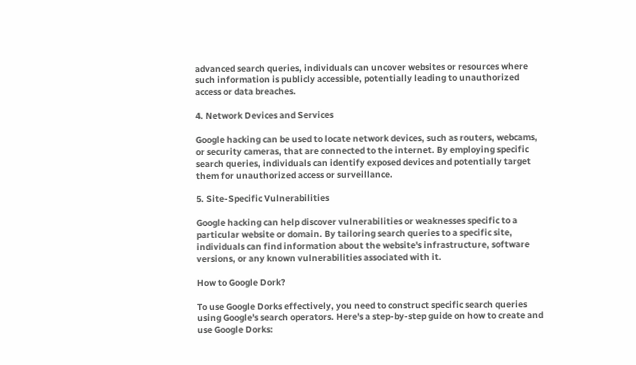advanced search queries, individuals can uncover websites or resources where such information is publicly accessible, potentially leading to unauthorized access or data breaches.

4. Network Devices and Services

Google hacking can be used to locate network devices, such as routers, webcams, or security cameras, that are connected to the internet. By employing specific search queries, individuals can identify exposed devices and potentially target them for unauthorized access or surveillance.

5. Site-Specific Vulnerabilities

Google hacking can help discover vulnerabilities or weaknesses specific to a particular website or domain. By tailoring search queries to a specific site, individuals can find information about the website's infrastructure, software versions, or any known vulnerabilities associated with it.

How to Google Dork?

To use Google Dorks effectively, you need to construct specific search queries using Google's search operators. Here's a step-by-step guide on how to create and use Google Dorks: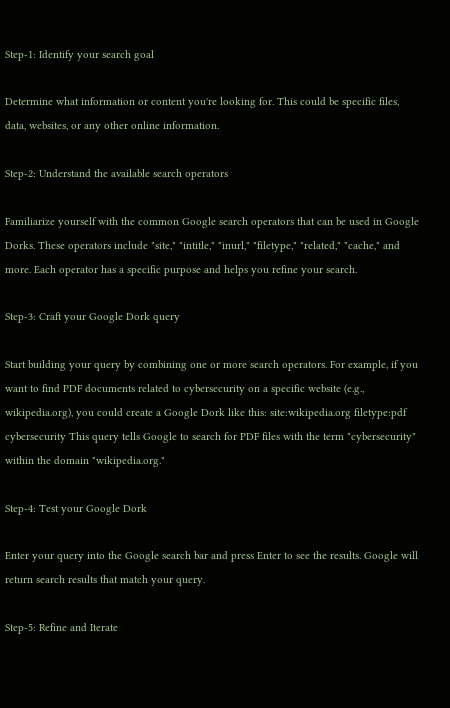Step-1: Identify your search goal

Determine what information or content you're looking for. This could be specific files, data, websites, or any other online information.

Step-2: Understand the available search operators

Familiarize yourself with the common Google search operators that can be used in Google Dorks. These operators include "site," "intitle," "inurl," "filetype," "related," "cache," and more. Each operator has a specific purpose and helps you refine your search.

Step-3: Craft your Google Dork query

Start building your query by combining one or more search operators. For example, if you want to find PDF documents related to cybersecurity on a specific website (e.g., wikipedia.org), you could create a Google Dork like this: site:wikipedia.org filetype:pdf cybersecurity This query tells Google to search for PDF files with the term "cybersecurity" within the domain "wikipedia.org."

Step-4: Test your Google Dork

Enter your query into the Google search bar and press Enter to see the results. Google will return search results that match your query.

Step-5: Refine and Iterate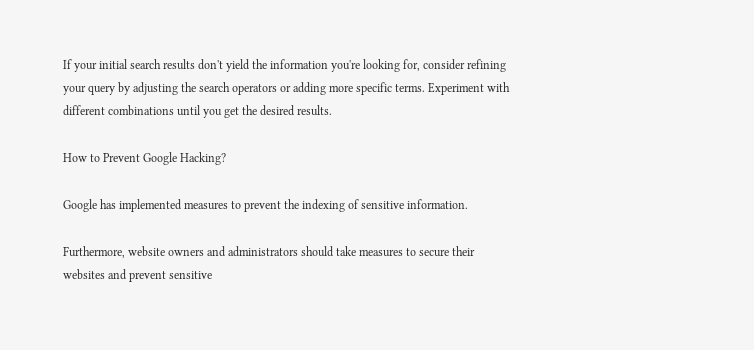If your initial search results don't yield the information you're looking for, consider refining your query by adjusting the search operators or adding more specific terms. Experiment with different combinations until you get the desired results.

How to Prevent Google Hacking?

Google has implemented measures to prevent the indexing of sensitive information.

Furthermore, website owners and administrators should take measures to secure their websites and prevent sensitive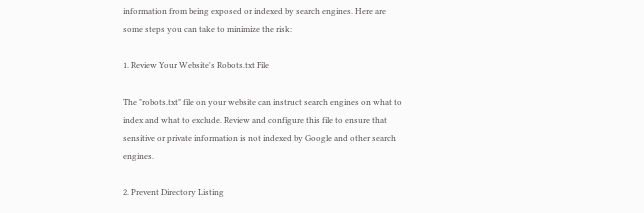information from being exposed or indexed by search engines. Here are some steps you can take to minimize the risk:

1. Review Your Website's Robots.txt File

The "robots.txt" file on your website can instruct search engines on what to index and what to exclude. Review and configure this file to ensure that sensitive or private information is not indexed by Google and other search engines.

2. Prevent Directory Listing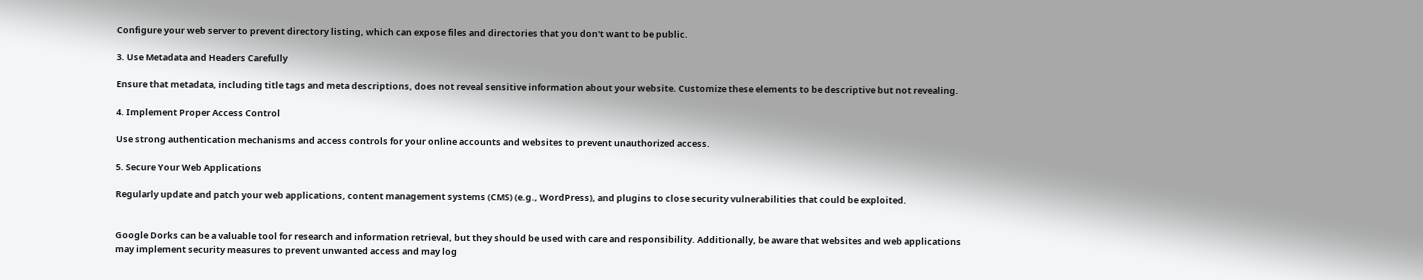Configure your web server to prevent directory listing, which can expose files and directories that you don't want to be public.

3. Use Metadata and Headers Carefully

Ensure that metadata, including title tags and meta descriptions, does not reveal sensitive information about your website. Customize these elements to be descriptive but not revealing.

4. Implement Proper Access Control

Use strong authentication mechanisms and access controls for your online accounts and websites to prevent unauthorized access.

5. Secure Your Web Applications

Regularly update and patch your web applications, content management systems (CMS) (e.g., WordPress), and plugins to close security vulnerabilities that could be exploited.


Google Dorks can be a valuable tool for research and information retrieval, but they should be used with care and responsibility. Additionally, be aware that websites and web applications may implement security measures to prevent unwanted access and may log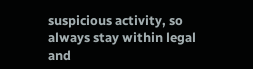suspicious activity, so always stay within legal and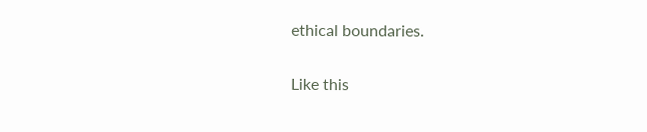ethical boundaries.

Like this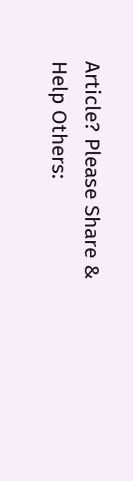Article? Please Share & Help Others: